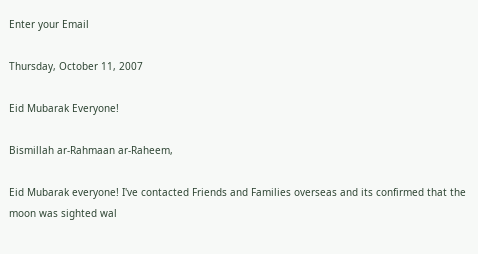Enter your Email

Thursday, October 11, 2007

Eid Mubarak Everyone!

Bismillah ar-Rahmaan ar-Raheem,

Eid Mubarak everyone! I've contacted Friends and Families overseas and its confirmed that the moon was sighted wal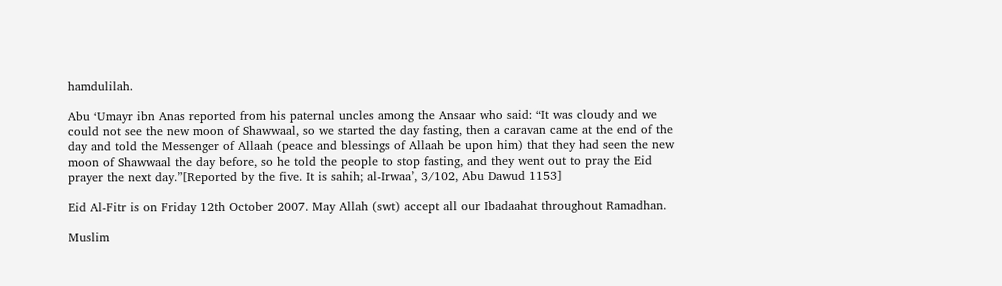hamdulilah.

Abu ‘Umayr ibn Anas reported from his paternal uncles among the Ansaar who said: “It was cloudy and we could not see the new moon of Shawwaal, so we started the day fasting, then a caravan came at the end of the day and told the Messenger of Allaah (peace and blessings of Allaah be upon him) that they had seen the new moon of Shawwaal the day before, so he told the people to stop fasting, and they went out to pray the Eid prayer the next day.”[Reported by the five. It is sahih; al-Irwaa’, 3/102, Abu Dawud 1153]

Eid Al-Fitr is on Friday 12th October 2007. May Allah (swt) accept all our Ibadaahat throughout Ramadhan.

Muslim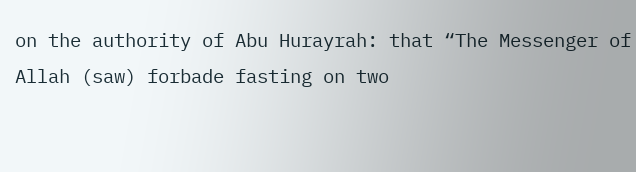on the authority of Abu Hurayrah: that “The Messenger of Allah (saw) forbade fasting on two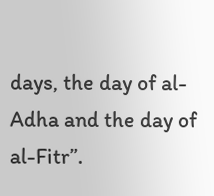days, the day of al-Adha and the day of al-Fitr”.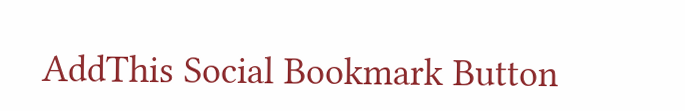AddThis Social Bookmark Button